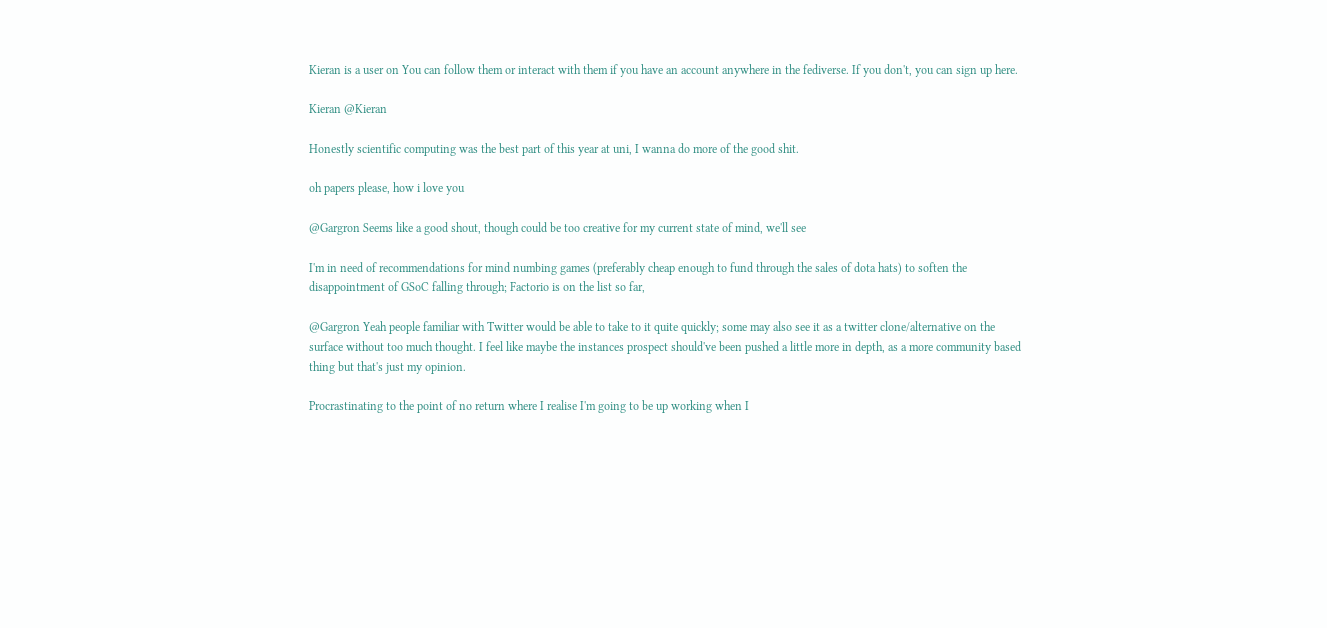Kieran is a user on You can follow them or interact with them if you have an account anywhere in the fediverse. If you don't, you can sign up here.

Kieran @Kieran

Honestly scientific computing was the best part of this year at uni, I wanna do more of the good shit.

oh papers please, how i love you

@Gargron Seems like a good shout, though could be too creative for my current state of mind, we'll see

I'm in need of recommendations for mind numbing games (preferably cheap enough to fund through the sales of dota hats) to soften the disappointment of GSoC falling through; Factorio is on the list so far,

@Gargron Yeah people familiar with Twitter would be able to take to it quite quickly; some may also see it as a twitter clone/alternative on the surface without too much thought. I feel like maybe the instances prospect should've been pushed a little more in depth, as a more community based thing but that's just my opinion.

Procrastinating to the point of no return where I realise I'm going to be up working when I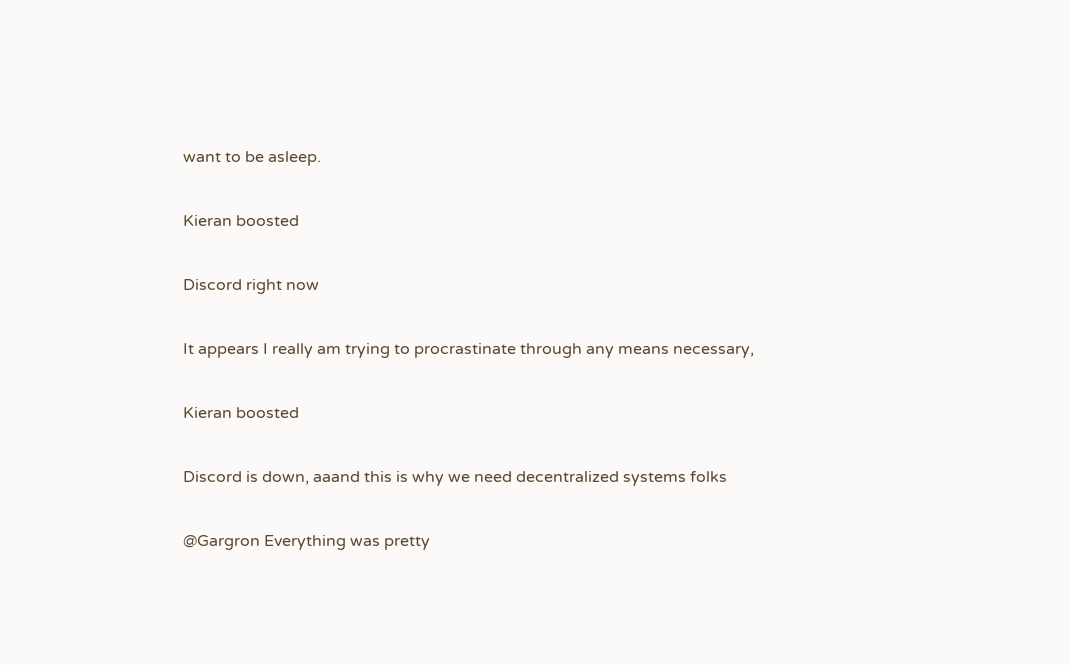want to be asleep.

Kieran boosted

Discord right now

It appears I really am trying to procrastinate through any means necessary,

Kieran boosted

Discord is down, aaand this is why we need decentralized systems folks

@Gargron Everything was pretty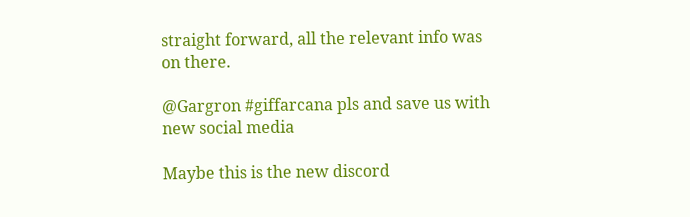straight forward, all the relevant info was on there.

@Gargron #giffarcana pls and save us with new social media

Maybe this is the new discord